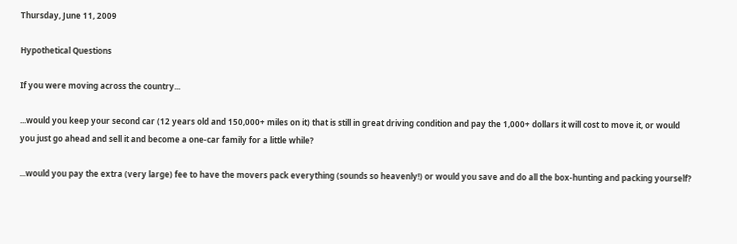Thursday, June 11, 2009

Hypothetical Questions

If you were moving across the country...

...would you keep your second car (12 years old and 150,000+ miles on it) that is still in great driving condition and pay the 1,000+ dollars it will cost to move it, or would you just go ahead and sell it and become a one-car family for a little while?

...would you pay the extra (very large) fee to have the movers pack everything (sounds so heavenly!) or would you save and do all the box-hunting and packing yourself?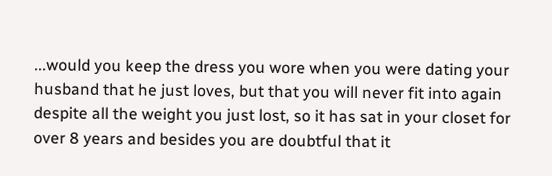...would you keep the dress you wore when you were dating your husband that he just loves, but that you will never fit into again despite all the weight you just lost, so it has sat in your closet for over 8 years and besides you are doubtful that it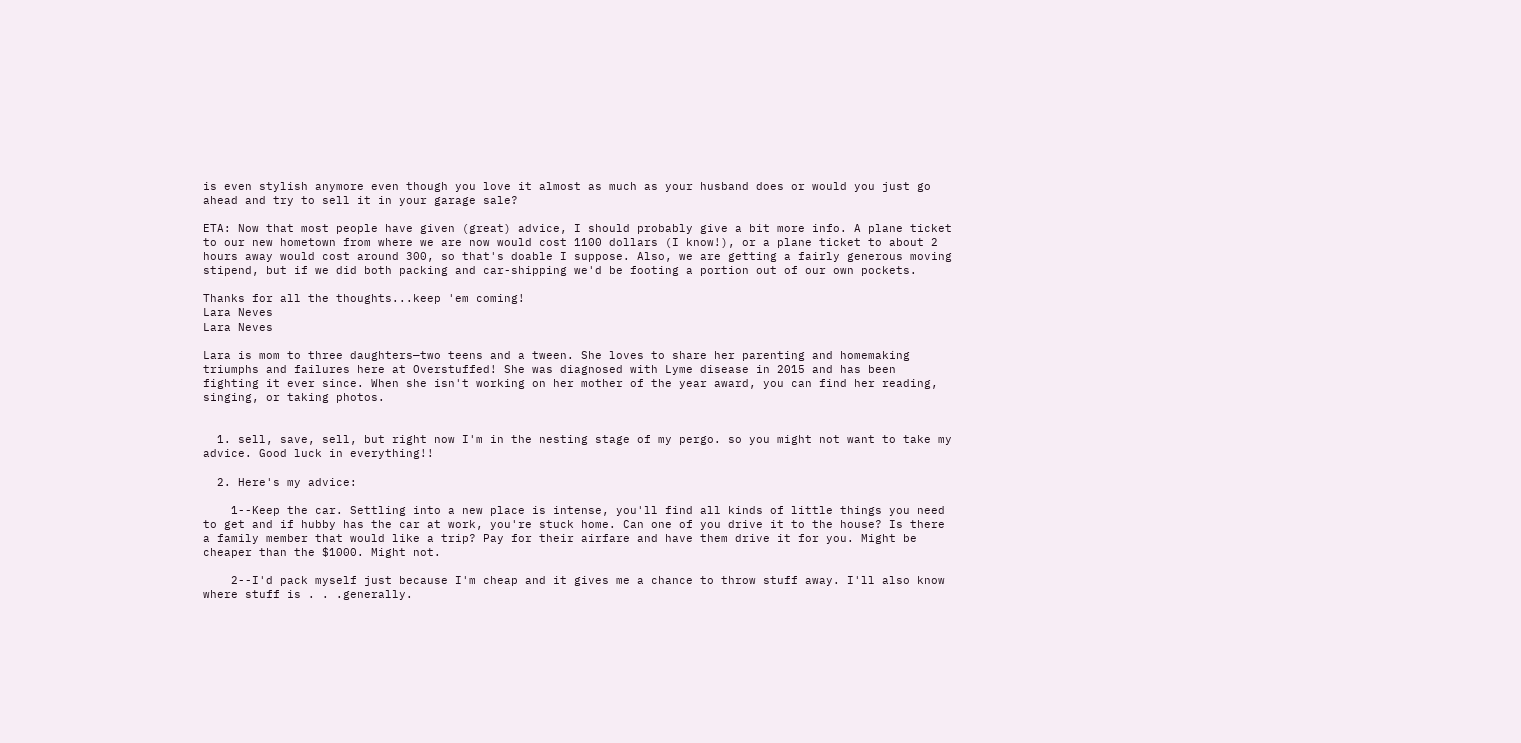is even stylish anymore even though you love it almost as much as your husband does or would you just go ahead and try to sell it in your garage sale?

ETA: Now that most people have given (great) advice, I should probably give a bit more info. A plane ticket to our new hometown from where we are now would cost 1100 dollars (I know!), or a plane ticket to about 2 hours away would cost around 300, so that's doable I suppose. Also, we are getting a fairly generous moving stipend, but if we did both packing and car-shipping we'd be footing a portion out of our own pockets.

Thanks for all the thoughts...keep 'em coming!
Lara Neves
Lara Neves

Lara is mom to three daughters—two teens and a tween. She loves to share her parenting and homemaking triumphs and failures here at Overstuffed! She was diagnosed with Lyme disease in 2015 and has been fighting it ever since. When she isn't working on her mother of the year award, you can find her reading, singing, or taking photos.


  1. sell, save, sell, but right now I'm in the nesting stage of my pergo. so you might not want to take my advice. Good luck in everything!!

  2. Here's my advice:

    1--Keep the car. Settling into a new place is intense, you'll find all kinds of little things you need to get and if hubby has the car at work, you're stuck home. Can one of you drive it to the house? Is there a family member that would like a trip? Pay for their airfare and have them drive it for you. Might be cheaper than the $1000. Might not.

    2--I'd pack myself just because I'm cheap and it gives me a chance to throw stuff away. I'll also know where stuff is . . .generally.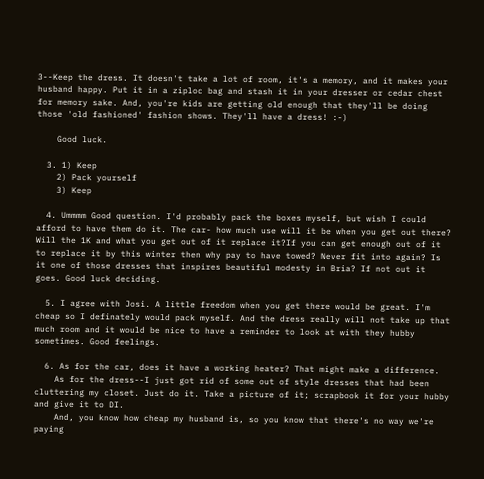3--Keep the dress. It doesn't take a lot of room, it's a memory, and it makes your husband happy. Put it in a ziploc bag and stash it in your dresser or cedar chest for memory sake. And, you're kids are getting old enough that they'll be doing those 'old fashioned' fashion shows. They'll have a dress! :-)

    Good luck.

  3. 1) Keep
    2) Pack yourself
    3) Keep

  4. Ummmm Good question. I'd probably pack the boxes myself, but wish I could afford to have them do it. The car- how much use will it be when you get out there? Will the 1K and what you get out of it replace it?If you can get enough out of it to replace it by this winter then why pay to have towed? Never fit into again? Is it one of those dresses that inspires beautiful modesty in Bria? If not out it goes. Good luck deciding.

  5. I agree with Josi. A little freedom when you get there would be great. I'm cheap so I definately would pack myself. And the dress really will not take up that much room and it would be nice to have a reminder to look at with they hubby sometimes. Good feelings.

  6. As for the car, does it have a working heater? That might make a difference.
    As for the dress--I just got rid of some out of style dresses that had been cluttering my closet. Just do it. Take a picture of it; scrapbook it for your hubby and give it to DI.
    And, you know how cheap my husband is, so you know that there's no way we're paying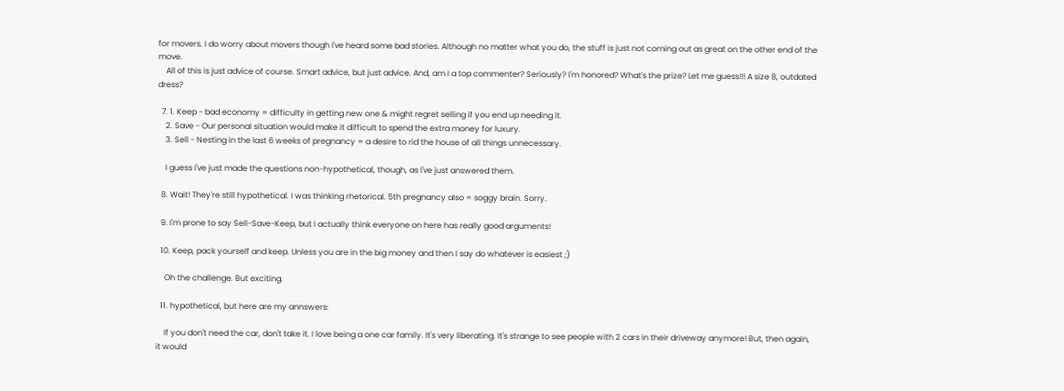for movers. I do worry about movers though I've heard some bad stories. Although no matter what you do, the stuff is just not coming out as great on the other end of the move.
    All of this is just advice of course. Smart advice, but just advice. And, am I a top commenter? Seriously? I'm honored? What's the prize? Let me guess!!! A size 8, outdated dress?

  7. 1. Keep - bad economy = difficulty in getting new one & might regret selling if you end up needing it.
    2. Save - Our personal situation would make it difficult to spend the extra money for luxury.
    3. Sell - Nesting in the last 6 weeks of pregnancy = a desire to rid the house of all things unnecessary.

    I guess I've just made the questions non-hypothetical, though, as I've just answered them.

  8. Wait! They're still hypothetical. I was thinking rhetorical. 5th pregnancy also = soggy brain. Sorry.

  9. I'm prone to say Sell-Save-Keep, but I actually think everyone on here has really good arguments!

  10. Keep, pack yourself and keep. Unless you are in the big money and then I say do whatever is easiest ;)

    Oh the challenge. But exciting.

  11. hypothetical, but here are my annswers:

    If you don't need the car, don't take it. I love being a one car family. It's very liberating. It's strange to see people with 2 cars in their driveway anymore! But, then again, it would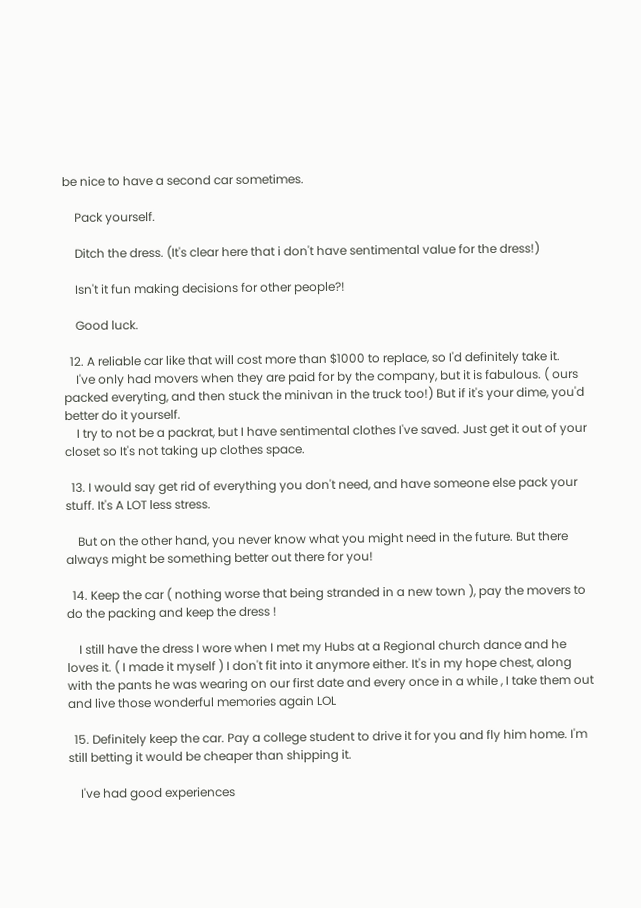be nice to have a second car sometimes.

    Pack yourself.

    Ditch the dress. (It's clear here that i don't have sentimental value for the dress!)

    Isn't it fun making decisions for other people?!

    Good luck.

  12. A reliable car like that will cost more than $1000 to replace, so I'd definitely take it.
    I've only had movers when they are paid for by the company, but it is fabulous. ( ours packed everyting, and then stuck the minivan in the truck too!) But if it's your dime, you'd better do it yourself.
    I try to not be a packrat, but I have sentimental clothes I've saved. Just get it out of your closet so It's not taking up clothes space.

  13. I would say get rid of everything you don't need, and have someone else pack your stuff. It's A LOT less stress.

    But on the other hand, you never know what you might need in the future. But there always might be something better out there for you!

  14. Keep the car ( nothing worse that being stranded in a new town ), pay the movers to do the packing and keep the dress !

    I still have the dress I wore when I met my Hubs at a Regional church dance and he loves it. ( I made it myself ) I don't fit into it anymore either. It's in my hope chest, along with the pants he was wearing on our first date and every once in a while , I take them out and live those wonderful memories again LOL

  15. Definitely keep the car. Pay a college student to drive it for you and fly him home. I'm still betting it would be cheaper than shipping it.

    I've had good experiences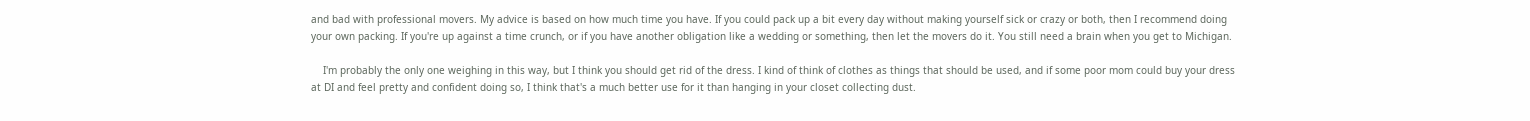and bad with professional movers. My advice is based on how much time you have. If you could pack up a bit every day without making yourself sick or crazy or both, then I recommend doing your own packing. If you're up against a time crunch, or if you have another obligation like a wedding or something, then let the movers do it. You still need a brain when you get to Michigan.

    I'm probably the only one weighing in this way, but I think you should get rid of the dress. I kind of think of clothes as things that should be used, and if some poor mom could buy your dress at DI and feel pretty and confident doing so, I think that's a much better use for it than hanging in your closet collecting dust.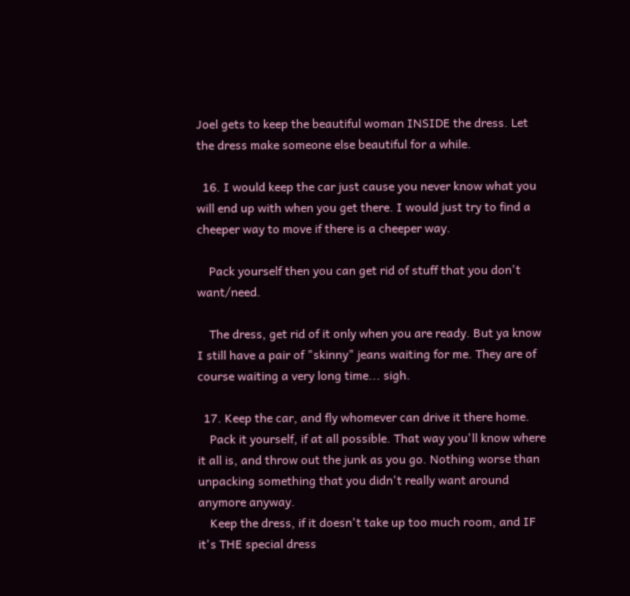Joel gets to keep the beautiful woman INSIDE the dress. Let the dress make someone else beautiful for a while.

  16. I would keep the car just cause you never know what you will end up with when you get there. I would just try to find a cheeper way to move if there is a cheeper way.

    Pack yourself then you can get rid of stuff that you don't want/need.

    The dress, get rid of it only when you are ready. But ya know I still have a pair of "skinny" jeans waiting for me. They are of course waiting a very long time... sigh.

  17. Keep the car, and fly whomever can drive it there home.
    Pack it yourself, if at all possible. That way you'll know where it all is, and throw out the junk as you go. Nothing worse than unpacking something that you didn't really want around anymore anyway.
    Keep the dress, if it doesn't take up too much room, and IF it's THE special dress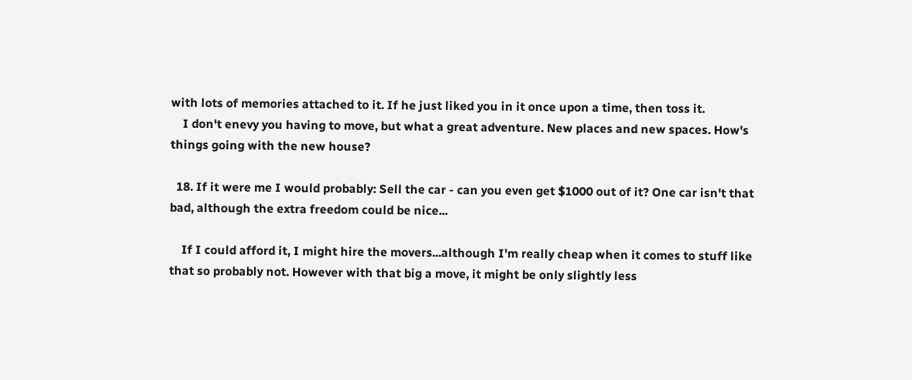with lots of memories attached to it. If he just liked you in it once upon a time, then toss it.
    I don't enevy you having to move, but what a great adventure. New places and new spaces. How's things going with the new house?

  18. If it were me I would probably: Sell the car - can you even get $1000 out of it? One car isn't that bad, although the extra freedom could be nice...

    If I could afford it, I might hire the movers...although I'm really cheap when it comes to stuff like that so probably not. However with that big a move, it might be only slightly less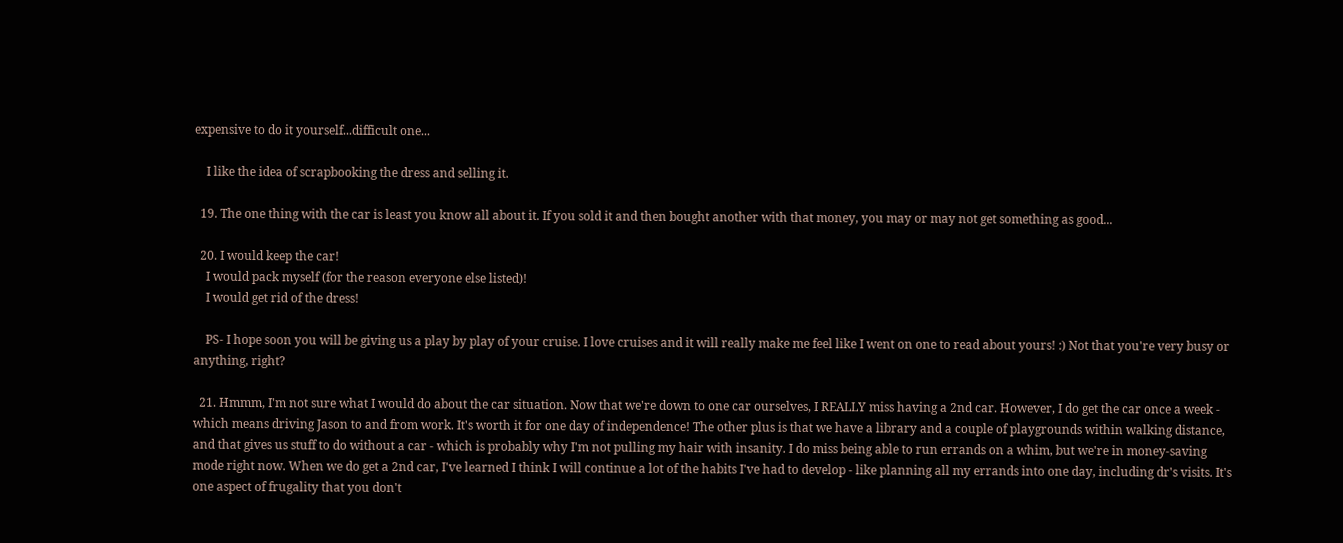expensive to do it yourself...difficult one...

    I like the idea of scrapbooking the dress and selling it.

  19. The one thing with the car is least you know all about it. If you sold it and then bought another with that money, you may or may not get something as good...

  20. I would keep the car!
    I would pack myself (for the reason everyone else listed)!
    I would get rid of the dress!

    PS- I hope soon you will be giving us a play by play of your cruise. I love cruises and it will really make me feel like I went on one to read about yours! :) Not that you're very busy or anything, right?

  21. Hmmm, I'm not sure what I would do about the car situation. Now that we're down to one car ourselves, I REALLY miss having a 2nd car. However, I do get the car once a week - which means driving Jason to and from work. It's worth it for one day of independence! The other plus is that we have a library and a couple of playgrounds within walking distance, and that gives us stuff to do without a car - which is probably why I'm not pulling my hair with insanity. I do miss being able to run errands on a whim, but we're in money-saving mode right now. When we do get a 2nd car, I've learned I think I will continue a lot of the habits I've had to develop - like planning all my errands into one day, including dr's visits. It's one aspect of frugality that you don't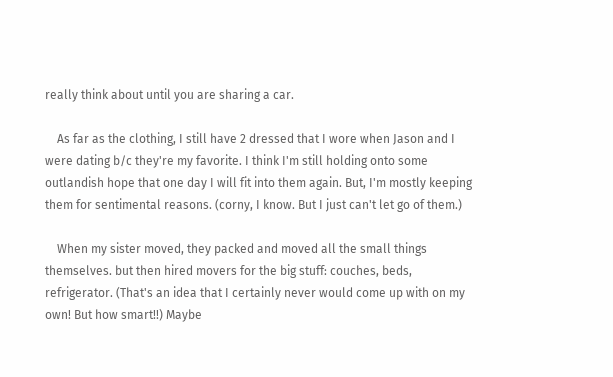really think about until you are sharing a car.

    As far as the clothing, I still have 2 dressed that I wore when Jason and I were dating b/c they're my favorite. I think I'm still holding onto some outlandish hope that one day I will fit into them again. But, I'm mostly keeping them for sentimental reasons. (corny, I know. But I just can't let go of them.)

    When my sister moved, they packed and moved all the small things themselves. but then hired movers for the big stuff: couches, beds, refrigerator. (That's an idea that I certainly never would come up with on my own! But how smart!!) Maybe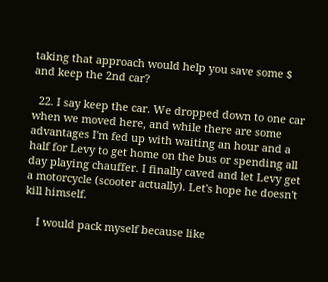taking that approach would help you save some $ and keep the 2nd car?

  22. I say keep the car. We dropped down to one car when we moved here, and while there are some advantages I'm fed up with waiting an hour and a half for Levy to get home on the bus or spending all day playing chauffer. I finally caved and let Levy get a motorcycle (scooter actually). Let's hope he doesn't kill himself.

    I would pack myself because like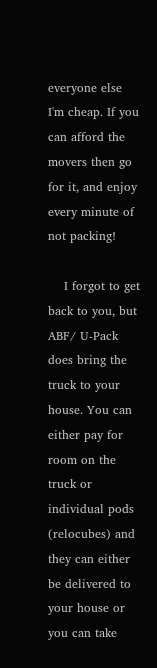everyone else I'm cheap. If you can afford the movers then go for it, and enjoy every minute of not packing!

    I forgot to get back to you, but ABF/ U-Pack does bring the truck to your house. You can either pay for room on the truck or individual pods (relocubes) and they can either be delivered to your house or you can take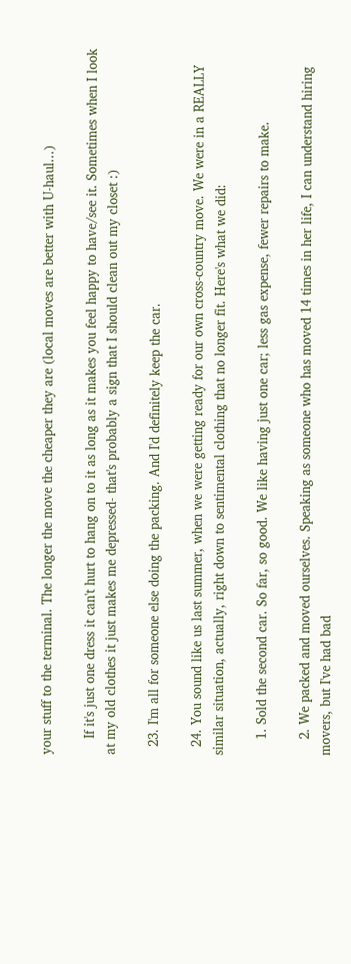your stuff to the terminal. The longer the move the cheaper they are (local moves are better with U-haul...)

    If it's just one dress it can't hurt to hang on to it as long as it makes you feel happy to have/see it. Sometimes when I look at my old clothes it just makes me depressed- that's probably a sign that I should clean out my closet :)

  23. I'm all for someone else doing the packing. And I'd definitely keep the car.

  24. You sound like us last summer, when we were getting ready for our own cross-country move. We were in a REALLY similar situation, actually, right down to sentimental clothing that no longer fit. Here's what we did:

    1. Sold the second car. So far, so good. We like having just one car; less gas expense, fewer repairs to make.

    2. We packed and moved ourselves. Speaking as someone who has moved 14 times in her life, I can understand hiring movers, but I've had bad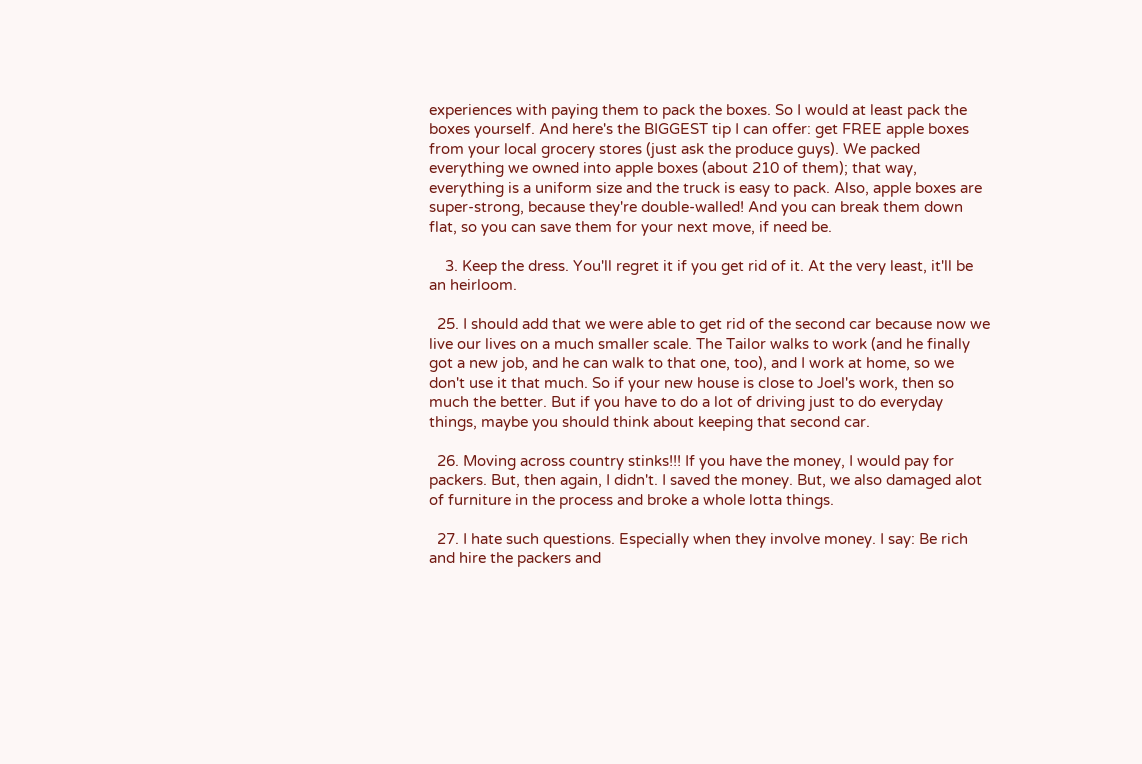experiences with paying them to pack the boxes. So I would at least pack the boxes yourself. And here's the BIGGEST tip I can offer: get FREE apple boxes from your local grocery stores (just ask the produce guys). We packed everything we owned into apple boxes (about 210 of them); that way, everything is a uniform size and the truck is easy to pack. Also, apple boxes are super-strong, because they're double-walled! And you can break them down flat, so you can save them for your next move, if need be.

    3. Keep the dress. You'll regret it if you get rid of it. At the very least, it'll be an heirloom.

  25. I should add that we were able to get rid of the second car because now we live our lives on a much smaller scale. The Tailor walks to work (and he finally got a new job, and he can walk to that one, too), and I work at home, so we don't use it that much. So if your new house is close to Joel's work, then so much the better. But if you have to do a lot of driving just to do everyday things, maybe you should think about keeping that second car.

  26. Moving across country stinks!!! If you have the money, I would pay for packers. But, then again, I didn't. I saved the money. But, we also damaged alot of furniture in the process and broke a whole lotta things.

  27. I hate such questions. Especially when they involve money. I say: Be rich and hire the packers and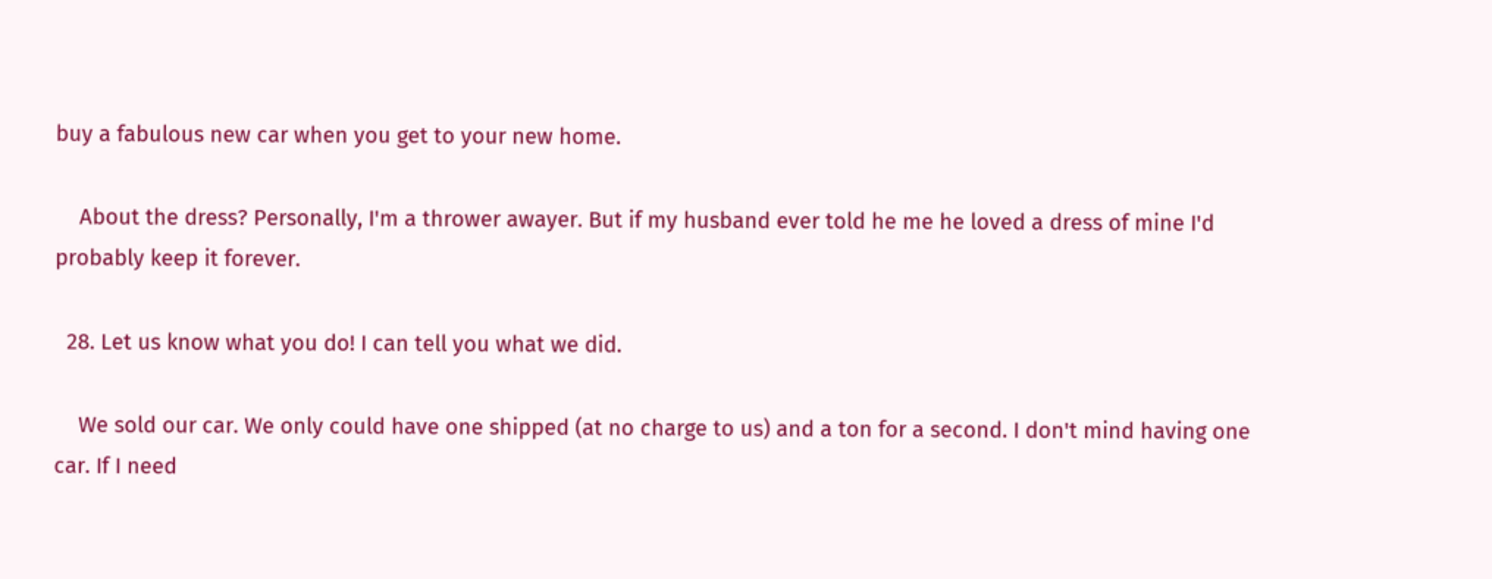buy a fabulous new car when you get to your new home.

    About the dress? Personally, I'm a thrower awayer. But if my husband ever told he me he loved a dress of mine I'd probably keep it forever.

  28. Let us know what you do! I can tell you what we did.

    We sold our car. We only could have one shipped (at no charge to us) and a ton for a second. I don't mind having one car. If I need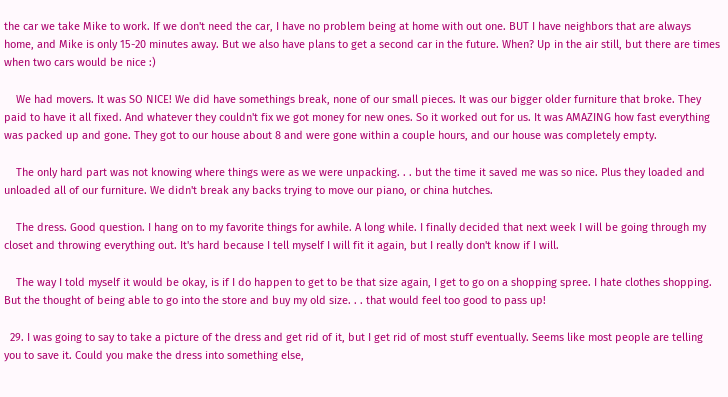the car we take Mike to work. If we don't need the car, I have no problem being at home with out one. BUT I have neighbors that are always home, and Mike is only 15-20 minutes away. But we also have plans to get a second car in the future. When? Up in the air still, but there are times when two cars would be nice :)

    We had movers. It was SO NICE! We did have somethings break, none of our small pieces. It was our bigger older furniture that broke. They paid to have it all fixed. And whatever they couldn't fix we got money for new ones. So it worked out for us. It was AMAZING how fast everything was packed up and gone. They got to our house about 8 and were gone within a couple hours, and our house was completely empty.

    The only hard part was not knowing where things were as we were unpacking. . . but the time it saved me was so nice. Plus they loaded and unloaded all of our furniture. We didn't break any backs trying to move our piano, or china hutches.

    The dress. Good question. I hang on to my favorite things for awhile. A long while. I finally decided that next week I will be going through my closet and throwing everything out. It's hard because I tell myself I will fit it again, but I really don't know if I will.

    The way I told myself it would be okay, is if I do happen to get to be that size again, I get to go on a shopping spree. I hate clothes shopping. But the thought of being able to go into the store and buy my old size. . . that would feel too good to pass up!

  29. I was going to say to take a picture of the dress and get rid of it, but I get rid of most stuff eventually. Seems like most people are telling you to save it. Could you make the dress into something else,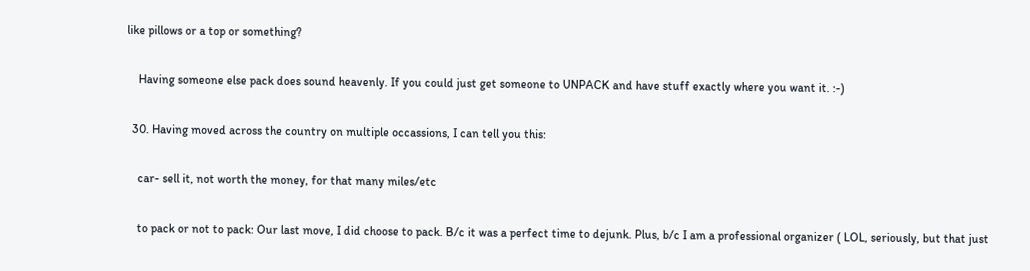like pillows or a top or something?

    Having someone else pack does sound heavenly. If you could just get someone to UNPACK and have stuff exactly where you want it. :-)

  30. Having moved across the country on multiple occassions, I can tell you this:

    car- sell it, not worth the money, for that many miles/etc

    to pack or not to pack: Our last move, I did choose to pack. B/c it was a perfect time to dejunk. Plus, b/c I am a professional organizer ( LOL, seriously, but that just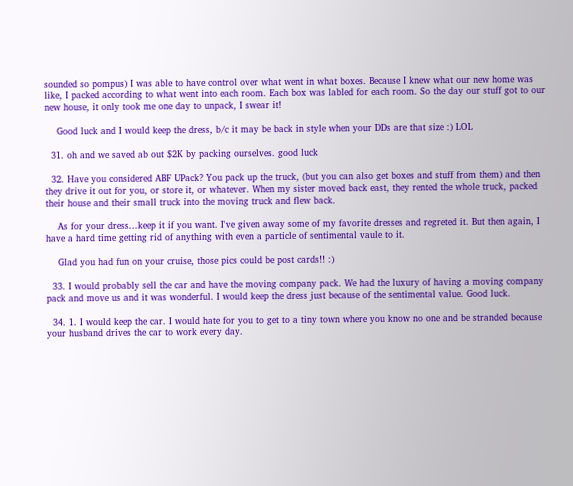sounded so pompus) I was able to have control over what went in what boxes. Because I knew what our new home was like, I packed according to what went into each room. Each box was labled for each room. So the day our stuff got to our new house, it only took me one day to unpack, I swear it!

    Good luck and I would keep the dress, b/c it may be back in style when your DDs are that size :) LOL

  31. oh and we saved ab out $2K by packing ourselves. good luck

  32. Have you considered ABF UPack? You pack up the truck, (but you can also get boxes and stuff from them) and then they drive it out for you, or store it, or whatever. When my sister moved back east, they rented the whole truck, packed their house and their small truck into the moving truck and flew back.

    As for your dress...keep it if you want. I've given away some of my favorite dresses and regreted it. But then again, I have a hard time getting rid of anything with even a particle of sentimental vaule to it.

    Glad you had fun on your cruise, those pics could be post cards!! :)

  33. I would probably sell the car and have the moving company pack. We had the luxury of having a moving company pack and move us and it was wonderful. I would keep the dress just because of the sentimental value. Good luck.

  34. 1. I would keep the car. I would hate for you to get to a tiny town where you know no one and be stranded because your husband drives the car to work every day.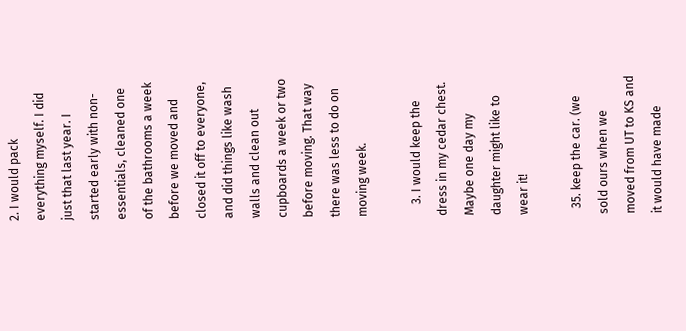2. I would pack everything myself. I did just that last year. I started early with non-essentials, cleaned one of the bathrooms a week before we moved and closed it off to everyone, and did things like wash walls and clean out cupboards a week or two before moving. That way there was less to do on moving week.

    3. I would keep the dress in my cedar chest. Maybe one day my daughter might like to wear it!

  35. keep the car. (we sold ours when we moved from UT to KS and it would have made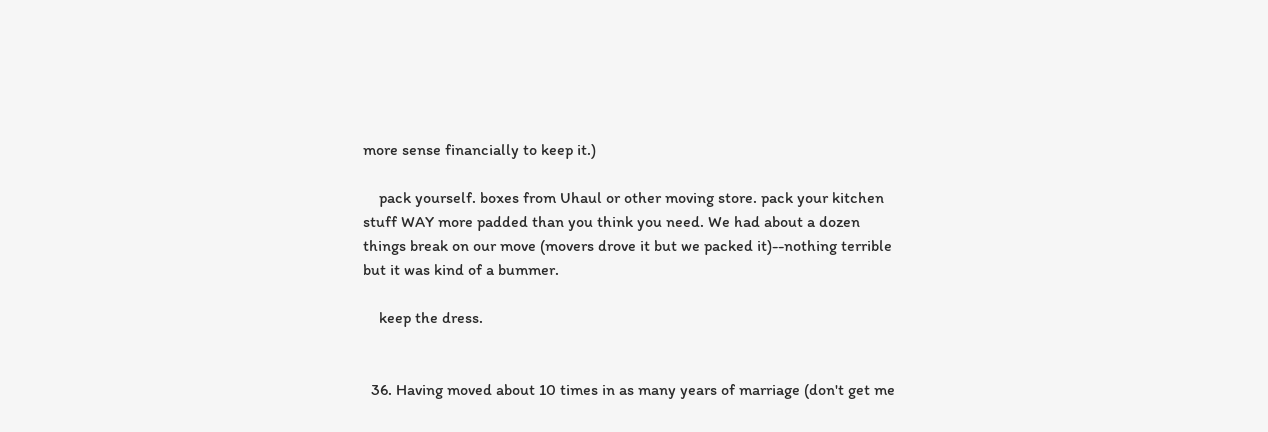more sense financially to keep it.)

    pack yourself. boxes from Uhaul or other moving store. pack your kitchen stuff WAY more padded than you think you need. We had about a dozen things break on our move (movers drove it but we packed it)--nothing terrible but it was kind of a bummer.

    keep the dress.


  36. Having moved about 10 times in as many years of marriage (don't get me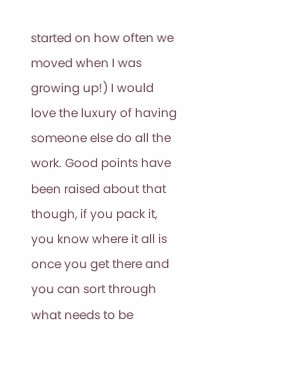started on how often we moved when I was growing up!) I would love the luxury of having someone else do all the work. Good points have been raised about that though, if you pack it, you know where it all is once you get there and you can sort through what needs to be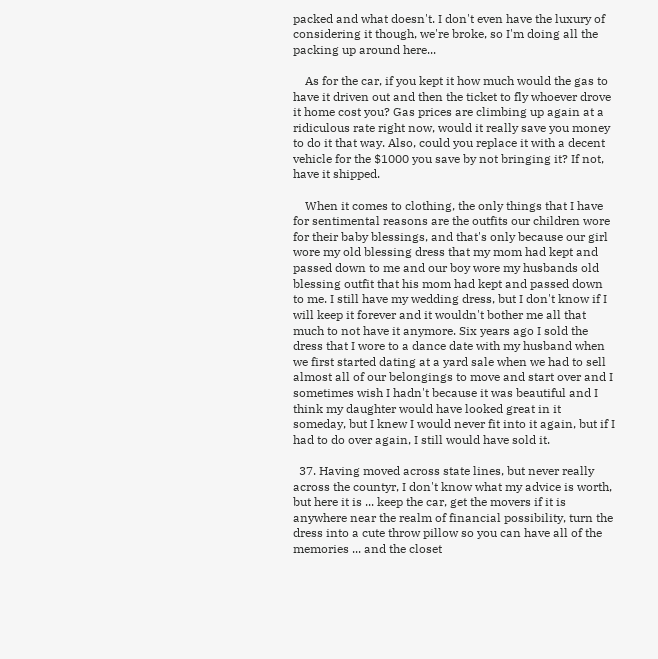packed and what doesn't. I don't even have the luxury of considering it though, we're broke, so I'm doing all the packing up around here...

    As for the car, if you kept it how much would the gas to have it driven out and then the ticket to fly whoever drove it home cost you? Gas prices are climbing up again at a ridiculous rate right now, would it really save you money to do it that way. Also, could you replace it with a decent vehicle for the $1000 you save by not bringing it? If not, have it shipped.

    When it comes to clothing, the only things that I have for sentimental reasons are the outfits our children wore for their baby blessings, and that's only because our girl wore my old blessing dress that my mom had kept and passed down to me and our boy wore my husbands old blessing outfit that his mom had kept and passed down to me. I still have my wedding dress, but I don't know if I will keep it forever and it wouldn't bother me all that much to not have it anymore. Six years ago I sold the dress that I wore to a dance date with my husband when we first started dating at a yard sale when we had to sell almost all of our belongings to move and start over and I sometimes wish I hadn't because it was beautiful and I think my daughter would have looked great in it someday, but I knew I would never fit into it again, but if I had to do over again, I still would have sold it.

  37. Having moved across state lines, but never really across the countyr, I don't know what my advice is worth, but here it is ... keep the car, get the movers if it is anywhere near the realm of financial possibility, turn the dress into a cute throw pillow so you can have all of the memories ... and the closet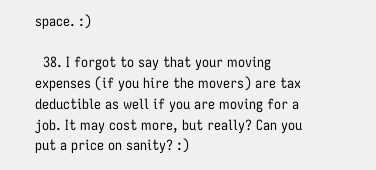space. :)

  38. I forgot to say that your moving expenses (if you hire the movers) are tax deductible as well if you are moving for a job. It may cost more, but really? Can you put a price on sanity? :)